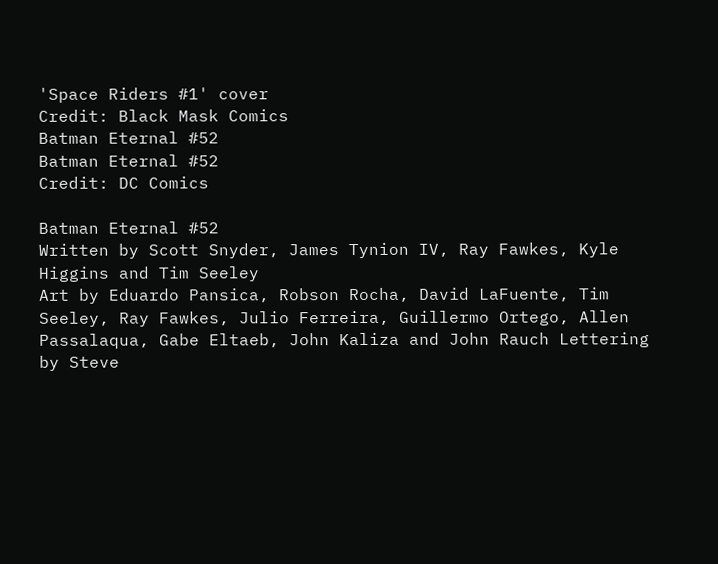'Space Riders #1' cover
Credit: Black Mask Comics
Batman Eternal #52
Batman Eternal #52
Credit: DC Comics

Batman Eternal #52
Written by Scott Snyder, James Tynion IV, Ray Fawkes, Kyle Higgins and Tim Seeley
Art by Eduardo Pansica, Robson Rocha, David LaFuente, Tim Seeley, Ray Fawkes, Julio Ferreira, Guillermo Ortego, Allen Passalaqua, Gabe Eltaeb, John Kaliza and John Rauch Lettering by Steve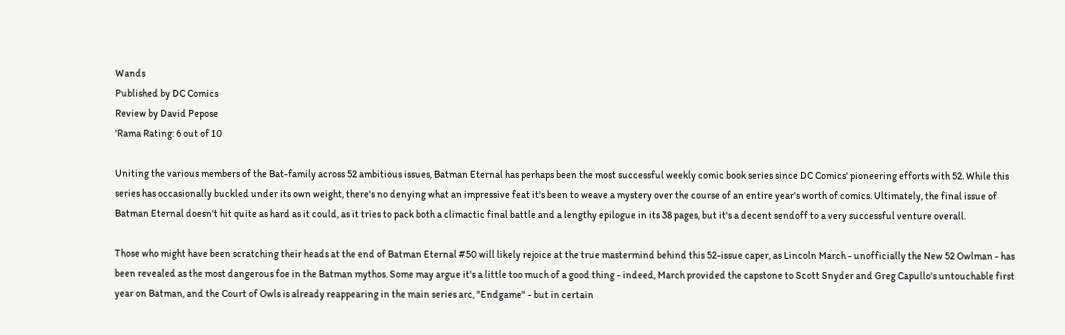Wands
Published by DC Comics
Review by David Pepose
'Rama Rating: 6 out of 10

Uniting the various members of the Bat-family across 52 ambitious issues, Batman Eternal has perhaps been the most successful weekly comic book series since DC Comics' pioneering efforts with 52. While this series has occasionally buckled under its own weight, there's no denying what an impressive feat it's been to weave a mystery over the course of an entire year's worth of comics. Ultimately, the final issue of Batman Eternal doesn't hit quite as hard as it could, as it tries to pack both a climactic final battle and a lengthy epilogue in its 38 pages, but it's a decent sendoff to a very successful venture overall.

Those who might have been scratching their heads at the end of Batman Eternal #50 will likely rejoice at the true mastermind behind this 52-issue caper, as Lincoln March - unofficially the New 52 Owlman - has been revealed as the most dangerous foe in the Batman mythos. Some may argue it's a little too much of a good thing - indeed, March provided the capstone to Scott Snyder and Greg Capullo's untouchable first year on Batman, and the Court of Owls is already reappearing in the main series arc, "Endgame" - but in certain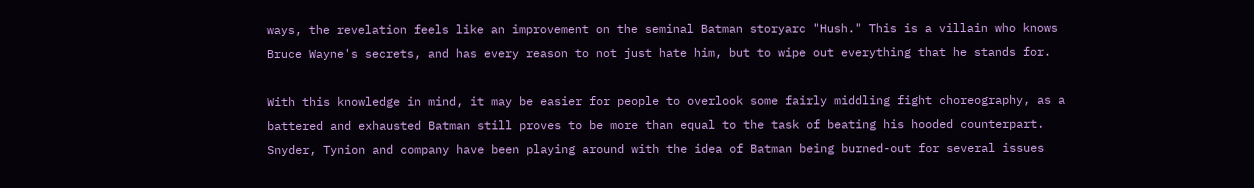ways, the revelation feels like an improvement on the seminal Batman storyarc "Hush." This is a villain who knows Bruce Wayne's secrets, and has every reason to not just hate him, but to wipe out everything that he stands for.

With this knowledge in mind, it may be easier for people to overlook some fairly middling fight choreography, as a battered and exhausted Batman still proves to be more than equal to the task of beating his hooded counterpart. Snyder, Tynion and company have been playing around with the idea of Batman being burned-out for several issues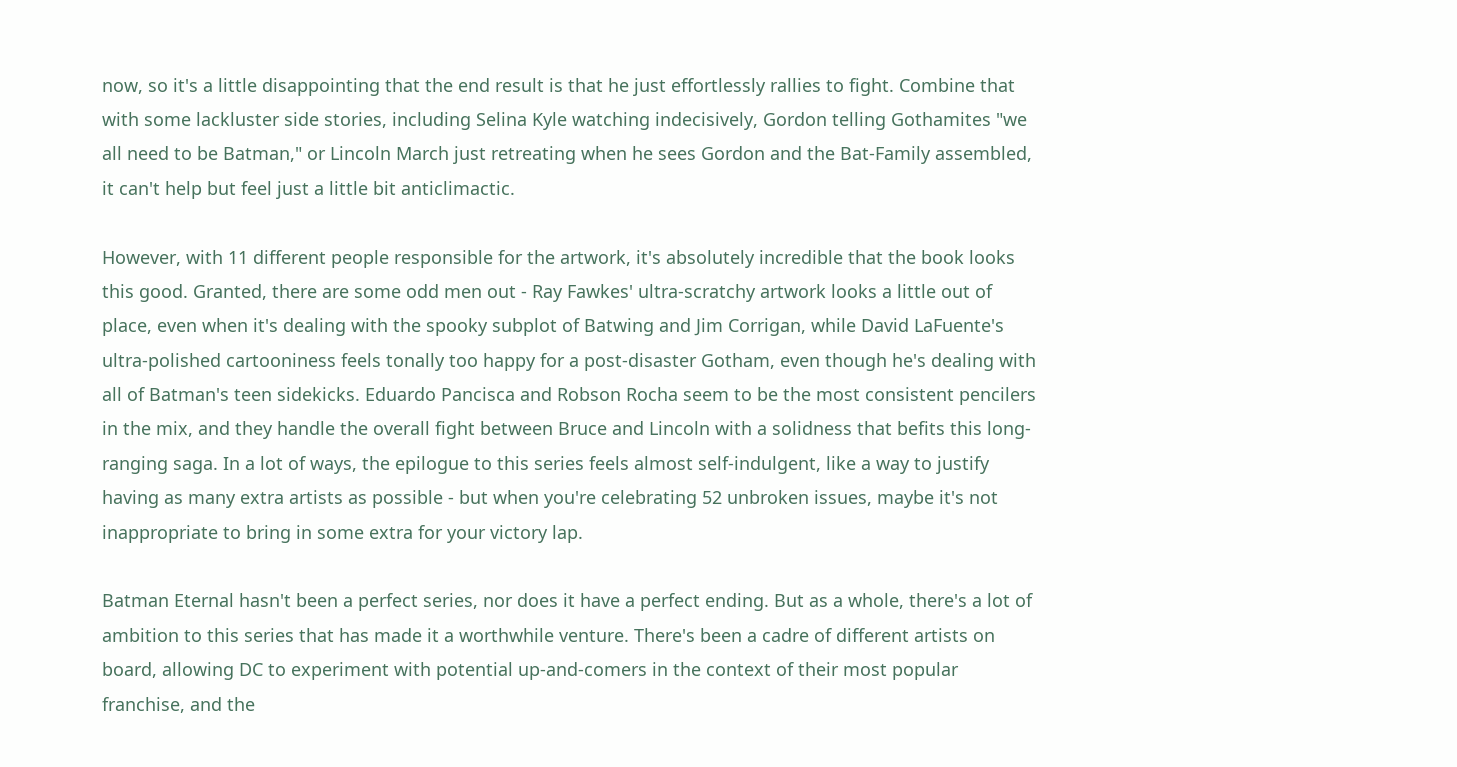now, so it's a little disappointing that the end result is that he just effortlessly rallies to fight. Combine that with some lackluster side stories, including Selina Kyle watching indecisively, Gordon telling Gothamites "we all need to be Batman," or Lincoln March just retreating when he sees Gordon and the Bat-Family assembled, it can't help but feel just a little bit anticlimactic.

However, with 11 different people responsible for the artwork, it's absolutely incredible that the book looks this good. Granted, there are some odd men out - Ray Fawkes' ultra-scratchy artwork looks a little out of place, even when it's dealing with the spooky subplot of Batwing and Jim Corrigan, while David LaFuente's ultra-polished cartooniness feels tonally too happy for a post-disaster Gotham, even though he's dealing with all of Batman's teen sidekicks. Eduardo Pancisca and Robson Rocha seem to be the most consistent pencilers in the mix, and they handle the overall fight between Bruce and Lincoln with a solidness that befits this long-ranging saga. In a lot of ways, the epilogue to this series feels almost self-indulgent, like a way to justify having as many extra artists as possible - but when you're celebrating 52 unbroken issues, maybe it's not inappropriate to bring in some extra for your victory lap.

Batman Eternal hasn't been a perfect series, nor does it have a perfect ending. But as a whole, there's a lot of ambition to this series that has made it a worthwhile venture. There's been a cadre of different artists on board, allowing DC to experiment with potential up-and-comers in the context of their most popular franchise, and the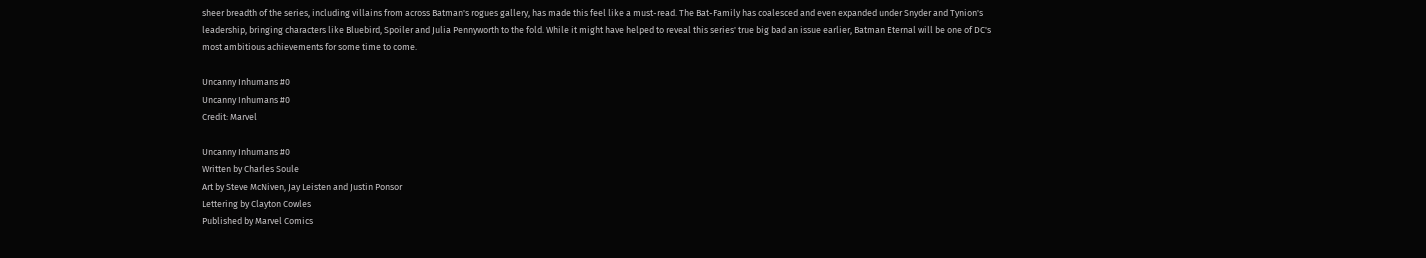sheer breadth of the series, including villains from across Batman's rogues gallery, has made this feel like a must-read. The Bat-Family has coalesced and even expanded under Snyder and Tynion's leadership, bringing characters like Bluebird, Spoiler and Julia Pennyworth to the fold. While it might have helped to reveal this series' true big bad an issue earlier, Batman Eternal will be one of DC's most ambitious achievements for some time to come.

Uncanny Inhumans #0
Uncanny Inhumans #0
Credit: Marvel

Uncanny Inhumans #0
Written by Charles Soule
Art by Steve McNiven, Jay Leisten and Justin Ponsor
Lettering by Clayton Cowles
Published by Marvel Comics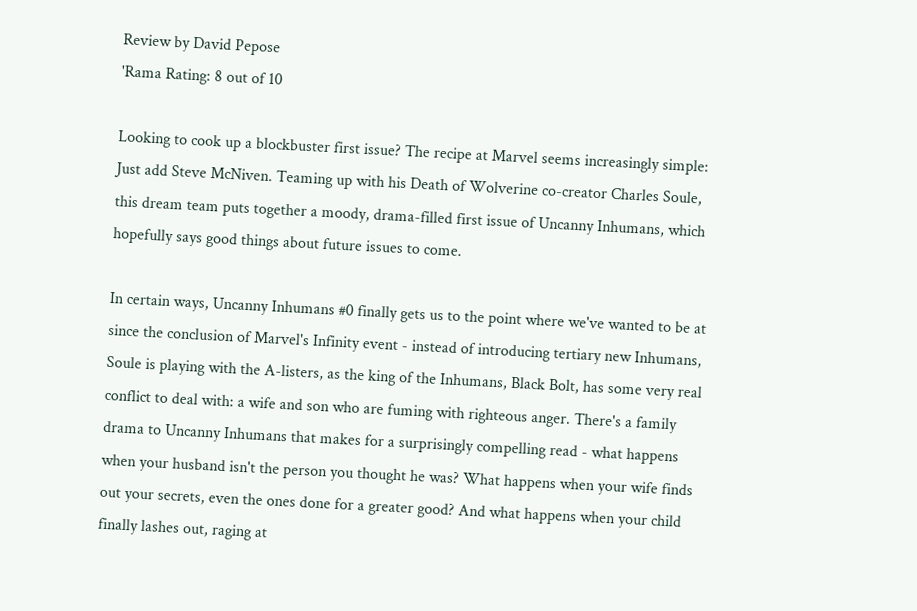Review by David Pepose
'Rama Rating: 8 out of 10

Looking to cook up a blockbuster first issue? The recipe at Marvel seems increasingly simple: Just add Steve McNiven. Teaming up with his Death of Wolverine co-creator Charles Soule, this dream team puts together a moody, drama-filled first issue of Uncanny Inhumans, which hopefully says good things about future issues to come.

In certain ways, Uncanny Inhumans #0 finally gets us to the point where we've wanted to be at since the conclusion of Marvel's Infinity event - instead of introducing tertiary new Inhumans, Soule is playing with the A-listers, as the king of the Inhumans, Black Bolt, has some very real conflict to deal with: a wife and son who are fuming with righteous anger. There's a family drama to Uncanny Inhumans that makes for a surprisingly compelling read - what happens when your husband isn't the person you thought he was? What happens when your wife finds out your secrets, even the ones done for a greater good? And what happens when your child finally lashes out, raging at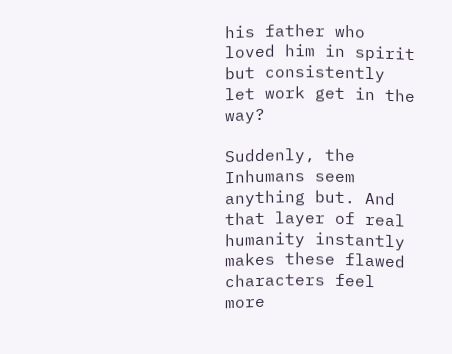his father who loved him in spirit but consistently let work get in the way?

Suddenly, the Inhumans seem anything but. And that layer of real humanity instantly makes these flawed characters feel more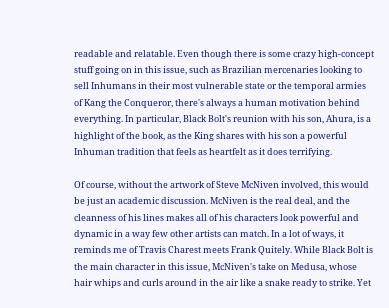readable and relatable. Even though there is some crazy high-concept stuff going on in this issue, such as Brazilian mercenaries looking to sell Inhumans in their most vulnerable state or the temporal armies of Kang the Conqueror, there's always a human motivation behind everything. In particular, Black Bolt's reunion with his son, Ahura, is a highlight of the book, as the King shares with his son a powerful Inhuman tradition that feels as heartfelt as it does terrifying.

Of course, without the artwork of Steve McNiven involved, this would be just an academic discussion. McNiven is the real deal, and the cleanness of his lines makes all of his characters look powerful and dynamic in a way few other artists can match. In a lot of ways, it reminds me of Travis Charest meets Frank Quitely. While Black Bolt is the main character in this issue, McNiven's take on Medusa, whose hair whips and curls around in the air like a snake ready to strike. Yet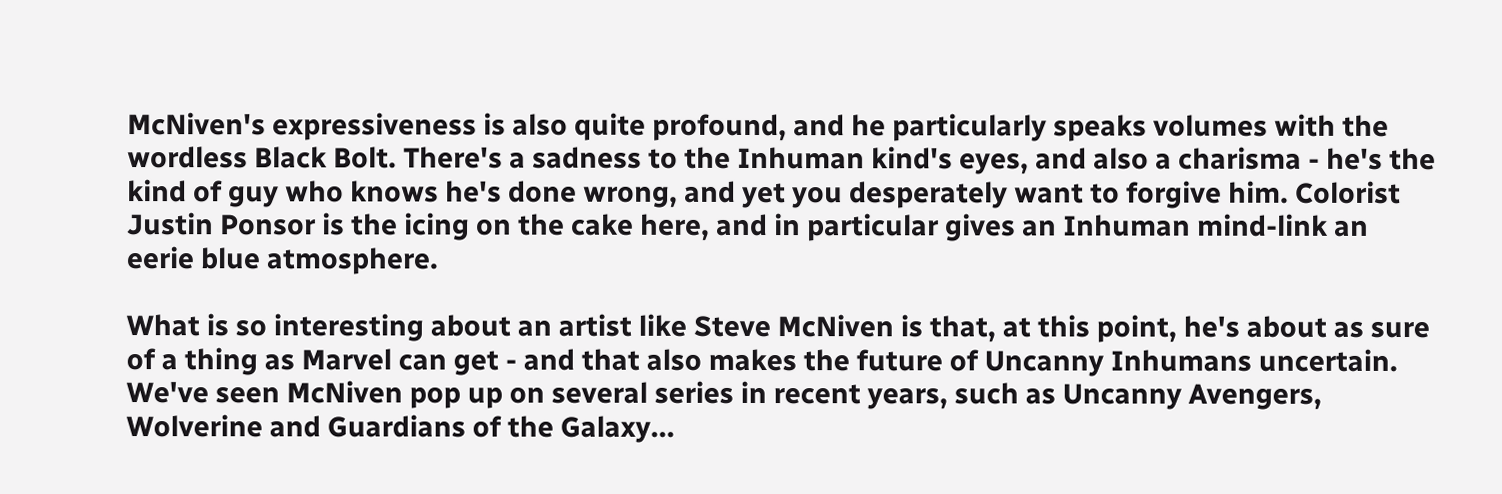McNiven's expressiveness is also quite profound, and he particularly speaks volumes with the wordless Black Bolt. There's a sadness to the Inhuman kind's eyes, and also a charisma - he's the kind of guy who knows he's done wrong, and yet you desperately want to forgive him. Colorist Justin Ponsor is the icing on the cake here, and in particular gives an Inhuman mind-link an eerie blue atmosphere.

What is so interesting about an artist like Steve McNiven is that, at this point, he's about as sure of a thing as Marvel can get - and that also makes the future of Uncanny Inhumans uncertain. We've seen McNiven pop up on several series in recent years, such as Uncanny Avengers, Wolverine and Guardians of the Galaxy...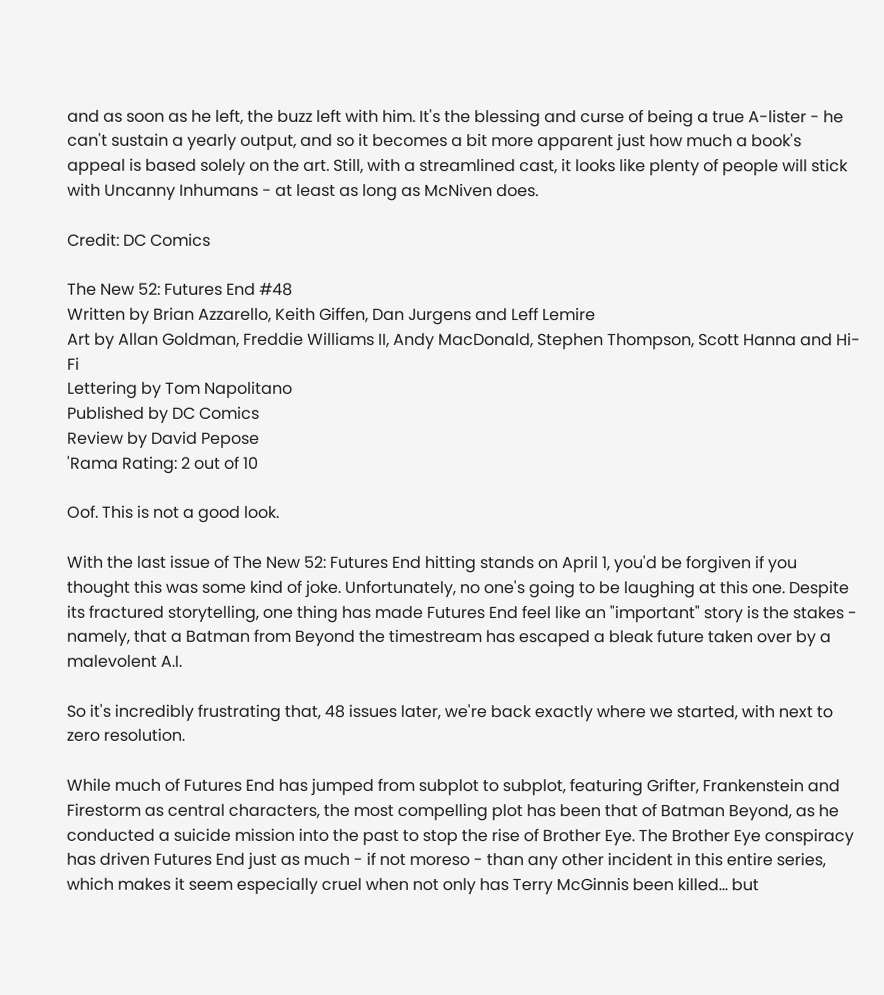and as soon as he left, the buzz left with him. It's the blessing and curse of being a true A-lister - he can't sustain a yearly output, and so it becomes a bit more apparent just how much a book's appeal is based solely on the art. Still, with a streamlined cast, it looks like plenty of people will stick with Uncanny Inhumans - at least as long as McNiven does.

Credit: DC Comics

The New 52: Futures End #48
Written by Brian Azzarello, Keith Giffen, Dan Jurgens and Leff Lemire
Art by Allan Goldman, Freddie Williams II, Andy MacDonald, Stephen Thompson, Scott Hanna and Hi-Fi
Lettering by Tom Napolitano
Published by DC Comics
Review by David Pepose
'Rama Rating: 2 out of 10

Oof. This is not a good look.

With the last issue of The New 52: Futures End hitting stands on April 1, you'd be forgiven if you thought this was some kind of joke. Unfortunately, no one's going to be laughing at this one. Despite its fractured storytelling, one thing has made Futures End feel like an "important" story is the stakes - namely, that a Batman from Beyond the timestream has escaped a bleak future taken over by a malevolent A.I.

So it's incredibly frustrating that, 48 issues later, we're back exactly where we started, with next to zero resolution.

While much of Futures End has jumped from subplot to subplot, featuring Grifter, Frankenstein and Firestorm as central characters, the most compelling plot has been that of Batman Beyond, as he conducted a suicide mission into the past to stop the rise of Brother Eye. The Brother Eye conspiracy has driven Futures End just as much - if not moreso - than any other incident in this entire series, which makes it seem especially cruel when not only has Terry McGinnis been killed... but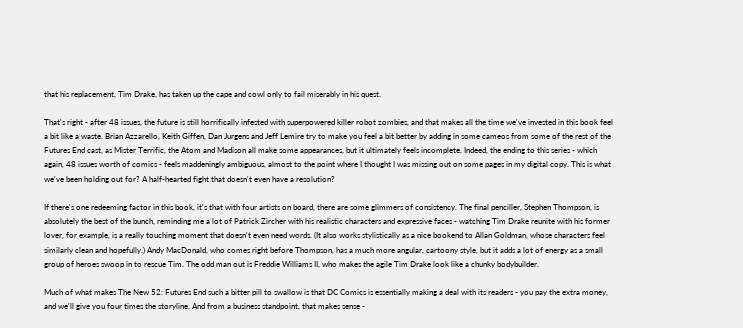that his replacement, Tim Drake, has taken up the cape and cowl only to fail miserably in his quest.

That's right - after 48 issues, the future is still horrifically infested with superpowered killer robot zombies, and that makes all the time we've invested in this book feel a bit like a waste. Brian Azzarello, Keith Giffen, Dan Jurgens and Jeff Lemire try to make you feel a bit better by adding in some cameos from some of the rest of the Futures End cast, as Mister Terrific, the Atom and Madison all make some appearances, but it ultimately feels incomplete. Indeed, the ending to this series - which again, 48 issues worth of comics - feels maddeningly ambiguous, almost to the point where I thought I was missing out on some pages in my digital copy. This is what we've been holding out for? A half-hearted fight that doesn't even have a resolution?

If there's one redeeming factor in this book, it's that with four artists on board, there are some glimmers of consistency. The final penciller, Stephen Thompson, is absolutely the best of the bunch, reminding me a lot of Patrick Zircher with his realistic characters and expressive faces - watching Tim Drake reunite with his former lover, for example, is a really touching moment that doesn't even need words. (It also works stylistically as a nice bookend to Allan Goldman, whose characters feel similarly clean and hopefully.) Andy MacDonald, who comes right before Thompson, has a much more angular, cartoony style, but it adds a lot of energy as a small group of heroes swoop in to rescue Tim. The odd man out is Freddie Williams II, who makes the agile Tim Drake look like a chunky bodybuilder.

Much of what makes The New 52: Futures End such a bitter pill to swallow is that DC Comics is essentially making a deal with its readers - you pay the extra money, and we'll give you four times the storyline. And from a business standpoint, that makes sense -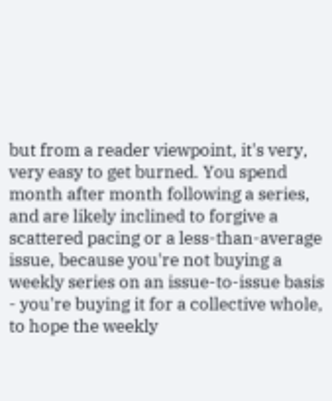but from a reader viewpoint, it's very, very easy to get burned. You spend month after month following a series, and are likely inclined to forgive a scattered pacing or a less-than-average issue, because you're not buying a weekly series on an issue-to-issue basis - you're buying it for a collective whole, to hope the weekly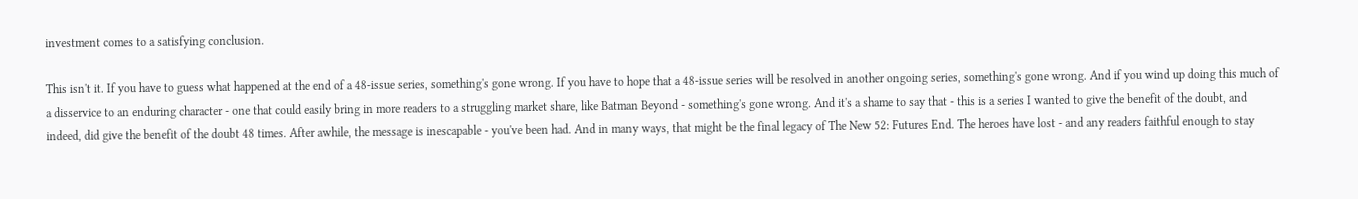investment comes to a satisfying conclusion.

This isn't it. If you have to guess what happened at the end of a 48-issue series, something's gone wrong. If you have to hope that a 48-issue series will be resolved in another ongoing series, something's gone wrong. And if you wind up doing this much of a disservice to an enduring character - one that could easily bring in more readers to a struggling market share, like Batman Beyond - something's gone wrong. And it's a shame to say that - this is a series I wanted to give the benefit of the doubt, and indeed, did give the benefit of the doubt 48 times. After awhile, the message is inescapable - you've been had. And in many ways, that might be the final legacy of The New 52: Futures End. The heroes have lost - and any readers faithful enough to stay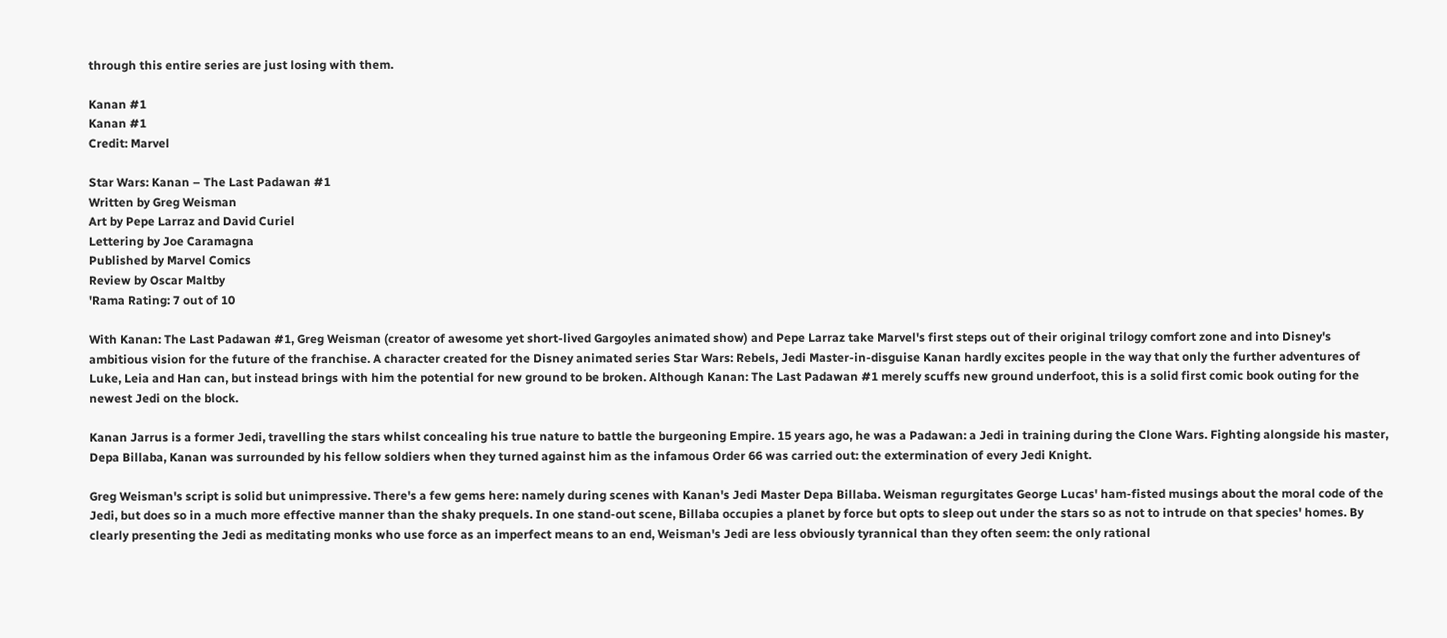through this entire series are just losing with them.

Kanan #1
Kanan #1
Credit: Marvel

Star Wars: Kanan – The Last Padawan #1
Written by Greg Weisman
Art by Pepe Larraz and David Curiel
Lettering by Joe Caramagna
Published by Marvel Comics
Review by Oscar Maltby
'Rama Rating: 7 out of 10

With Kanan: The Last Padawan #1, Greg Weisman (creator of awesome yet short-lived Gargoyles animated show) and Pepe Larraz take Marvel's first steps out of their original trilogy comfort zone and into Disney's ambitious vision for the future of the franchise. A character created for the Disney animated series Star Wars: Rebels, Jedi Master-in-disguise Kanan hardly excites people in the way that only the further adventures of Luke, Leia and Han can, but instead brings with him the potential for new ground to be broken. Although Kanan: The Last Padawan #1 merely scuffs new ground underfoot, this is a solid first comic book outing for the newest Jedi on the block.

Kanan Jarrus is a former Jedi, travelling the stars whilst concealing his true nature to battle the burgeoning Empire. 15 years ago, he was a Padawan: a Jedi in training during the Clone Wars. Fighting alongside his master, Depa Billaba, Kanan was surrounded by his fellow soldiers when they turned against him as the infamous Order 66 was carried out: the extermination of every Jedi Knight.

Greg Weisman's script is solid but unimpressive. There's a few gems here: namely during scenes with Kanan's Jedi Master Depa Billaba. Weisman regurgitates George Lucas' ham-fisted musings about the moral code of the Jedi, but does so in a much more effective manner than the shaky prequels. In one stand-out scene, Billaba occupies a planet by force but opts to sleep out under the stars so as not to intrude on that species' homes. By clearly presenting the Jedi as meditating monks who use force as an imperfect means to an end, Weisman's Jedi are less obviously tyrannical than they often seem: the only rational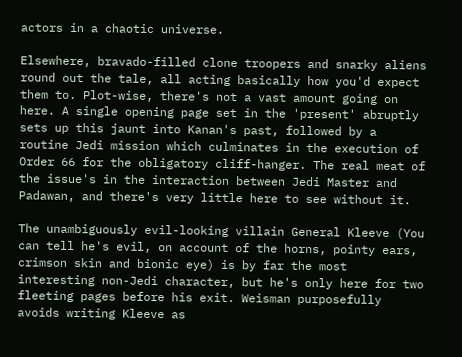actors in a chaotic universe.

Elsewhere, bravado-filled clone troopers and snarky aliens round out the tale, all acting basically how you'd expect them to. Plot-wise, there's not a vast amount going on here. A single opening page set in the 'present' abruptly sets up this jaunt into Kanan's past, followed by a routine Jedi mission which culminates in the execution of Order 66 for the obligatory cliff-hanger. The real meat of the issue's in the interaction between Jedi Master and Padawan, and there's very little here to see without it.

The unambiguously evil-looking villain General Kleeve (You can tell he's evil, on account of the horns, pointy ears, crimson skin and bionic eye) is by far the most interesting non-Jedi character, but he's only here for two fleeting pages before his exit. Weisman purposefully avoids writing Kleeve as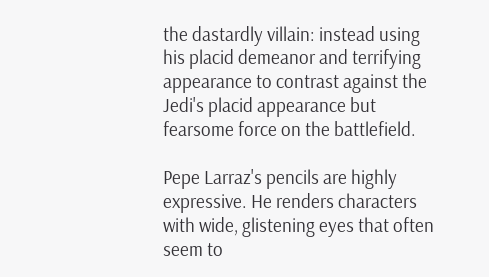the dastardly villain: instead using his placid demeanor and terrifying appearance to contrast against the Jedi's placid appearance but fearsome force on the battlefield.

Pepe Larraz's pencils are highly expressive. He renders characters with wide, glistening eyes that often seem to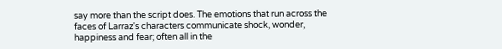say more than the script does. The emotions that run across the faces of Larraz's characters communicate shock, wonder, happiness and fear; often all in the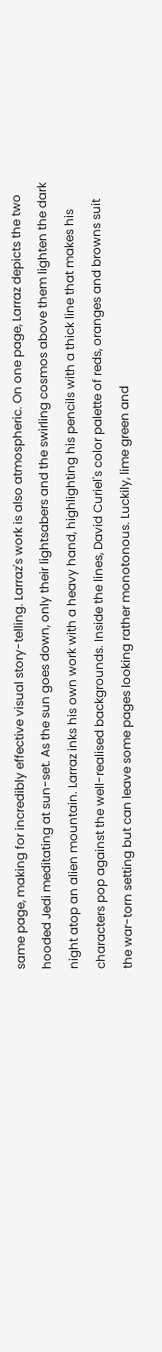same page, making for incredibly effective visual story-telling. Larraz's work is also atmospheric. On one page, Larraz depicts the two hooded Jedi meditating at sun-set. As the sun goes down, only their lightsabers and the swirling cosmos above them lighten the dark night atop an alien mountain. Larraz inks his own work with a heavy hand, highlighting his pencils with a thick line that makes his characters pop against the well-realised backgrounds. Inside the lines, David Curiel's color palette of reds, oranges and browns suit the war-torn setting but can leave some pages looking rather monotonous. Luckily, lime green and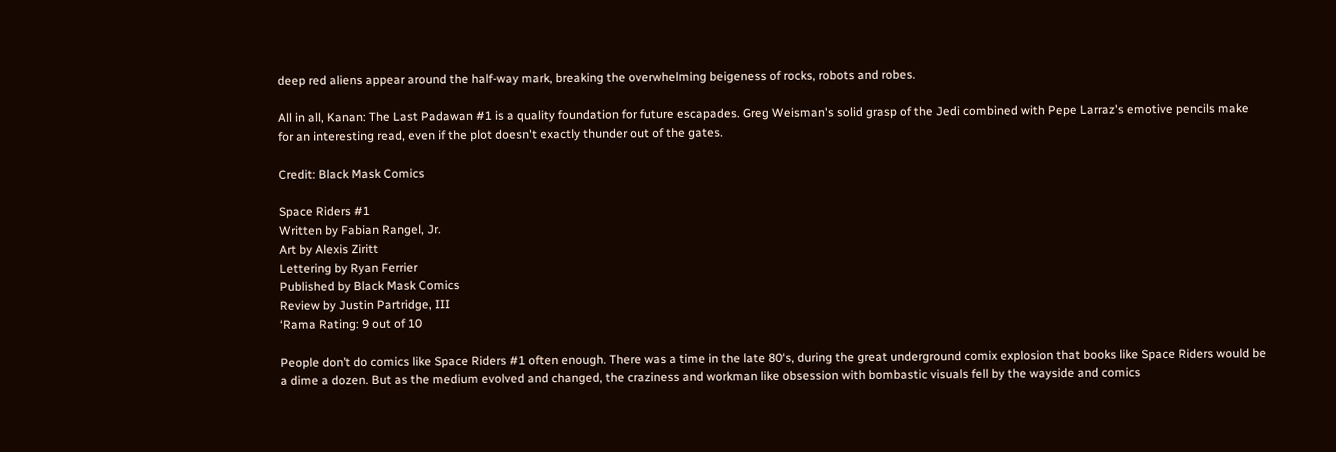deep red aliens appear around the half-way mark, breaking the overwhelming beigeness of rocks, robots and robes.

All in all, Kanan: The Last Padawan #1 is a quality foundation for future escapades. Greg Weisman's solid grasp of the Jedi combined with Pepe Larraz's emotive pencils make for an interesting read, even if the plot doesn't exactly thunder out of the gates.

Credit: Black Mask Comics

Space Riders #1
Written by Fabian Rangel, Jr.
Art by Alexis Ziritt
Lettering by Ryan Ferrier
Published by Black Mask Comics
Review by Justin Partridge, III
‘Rama Rating: 9 out of 10

People don’t do comics like Space Riders #1 often enough. There was a time in the late 80‘s, during the great underground comix explosion that books like Space Riders would be a dime a dozen. But as the medium evolved and changed, the craziness and workman like obsession with bombastic visuals fell by the wayside and comics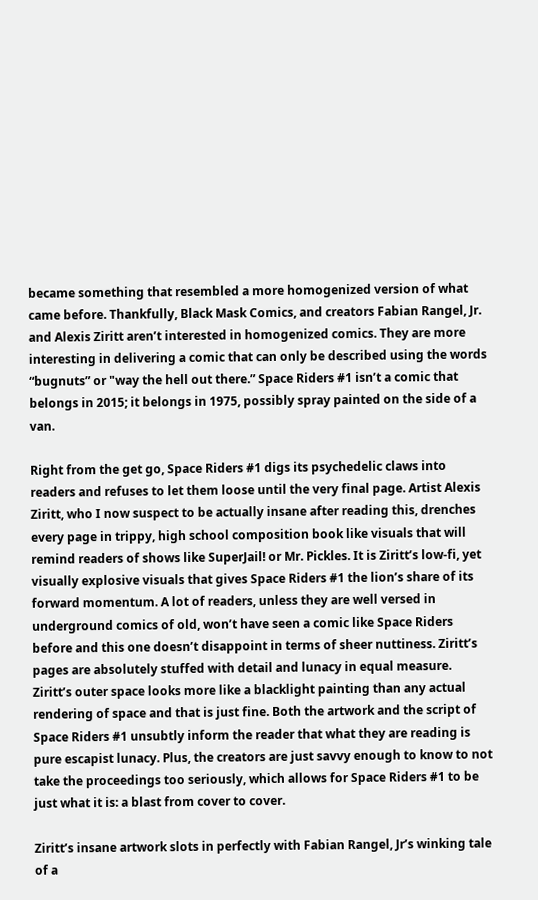became something that resembled a more homogenized version of what came before. Thankfully, Black Mask Comics, and creators Fabian Rangel, Jr. and Alexis Ziritt aren’t interested in homogenized comics. They are more interesting in delivering a comic that can only be described using the words “bugnuts” or "way the hell out there.” Space Riders #1 isn’t a comic that belongs in 2015; it belongs in 1975, possibly spray painted on the side of a van.

Right from the get go, Space Riders #1 digs its psychedelic claws into readers and refuses to let them loose until the very final page. Artist Alexis Ziritt, who I now suspect to be actually insane after reading this, drenches every page in trippy, high school composition book like visuals that will remind readers of shows like SuperJail! or Mr. Pickles. It is Ziritt’s low-fi, yet visually explosive visuals that gives Space Riders #1 the lion’s share of its forward momentum. A lot of readers, unless they are well versed in underground comics of old, won’t have seen a comic like Space Riders before and this one doesn’t disappoint in terms of sheer nuttiness. Ziritt’s pages are absolutely stuffed with detail and lunacy in equal measure. Ziritt’s outer space looks more like a blacklight painting than any actual rendering of space and that is just fine. Both the artwork and the script of Space Riders #1 unsubtly inform the reader that what they are reading is pure escapist lunacy. Plus, the creators are just savvy enough to know to not take the proceedings too seriously, which allows for Space Riders #1 to be just what it is: a blast from cover to cover.

Ziritt’s insane artwork slots in perfectly with Fabian Rangel, Jr’s winking tale of a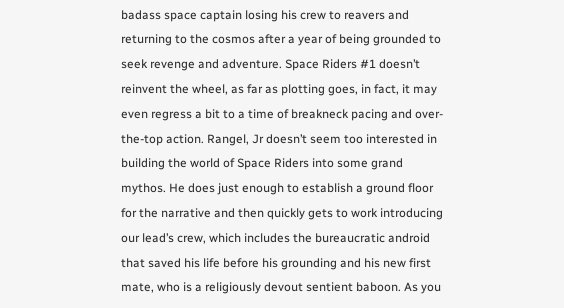badass space captain losing his crew to reavers and returning to the cosmos after a year of being grounded to seek revenge and adventure. Space Riders #1 doesn’t reinvent the wheel, as far as plotting goes, in fact, it may even regress a bit to a time of breakneck pacing and over-the-top action. Rangel, Jr doesn’t seem too interested in building the world of Space Riders into some grand mythos. He does just enough to establish a ground floor for the narrative and then quickly gets to work introducing our lead’s crew, which includes the bureaucratic android that saved his life before his grounding and his new first mate, who is a religiously devout sentient baboon. As you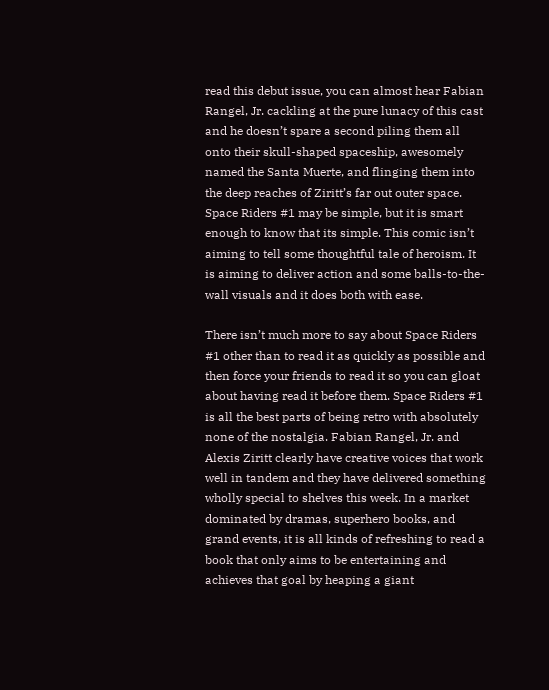read this debut issue, you can almost hear Fabian Rangel, Jr. cackling at the pure lunacy of this cast and he doesn’t spare a second piling them all onto their skull-shaped spaceship, awesomely named the Santa Muerte, and flinging them into the deep reaches of Ziritt’s far out outer space. Space Riders #1 may be simple, but it is smart enough to know that its simple. This comic isn’t aiming to tell some thoughtful tale of heroism. It is aiming to deliver action and some balls-to-the-wall visuals and it does both with ease.

There isn’t much more to say about Space Riders #1 other than to read it as quickly as possible and then force your friends to read it so you can gloat about having read it before them. Space Riders #1 is all the best parts of being retro with absolutely none of the nostalgia. Fabian Rangel, Jr. and Alexis Ziritt clearly have creative voices that work well in tandem and they have delivered something wholly special to shelves this week. In a market dominated by dramas, superhero books, and grand events, it is all kinds of refreshing to read a book that only aims to be entertaining and achieves that goal by heaping a giant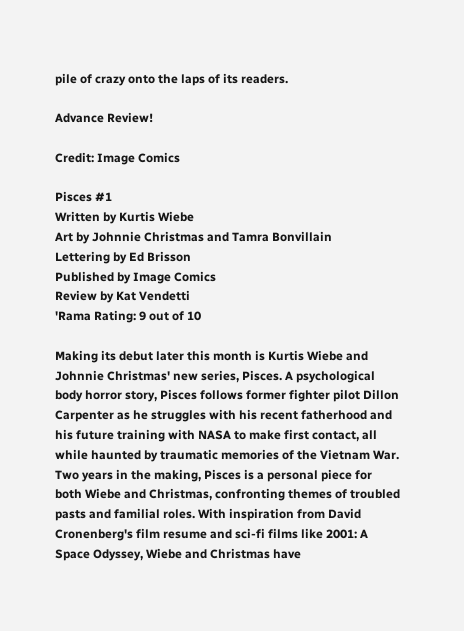pile of crazy onto the laps of its readers.

Advance Review!

Credit: Image Comics

Pisces #1
Written by Kurtis Wiebe
Art by Johnnie Christmas and Tamra Bonvillain
Lettering by Ed Brisson
Published by Image Comics
Review by Kat Vendetti
'Rama Rating: 9 out of 10

Making its debut later this month is Kurtis Wiebe and Johnnie Christmas' new series, Pisces. A psychological body horror story, Pisces follows former fighter pilot Dillon Carpenter as he struggles with his recent fatherhood and his future training with NASA to make first contact, all while haunted by traumatic memories of the Vietnam War. Two years in the making, Pisces is a personal piece for both Wiebe and Christmas, confronting themes of troubled pasts and familial roles. With inspiration from David Cronenberg's film resume and sci-fi films like 2001: A Space Odyssey, Wiebe and Christmas have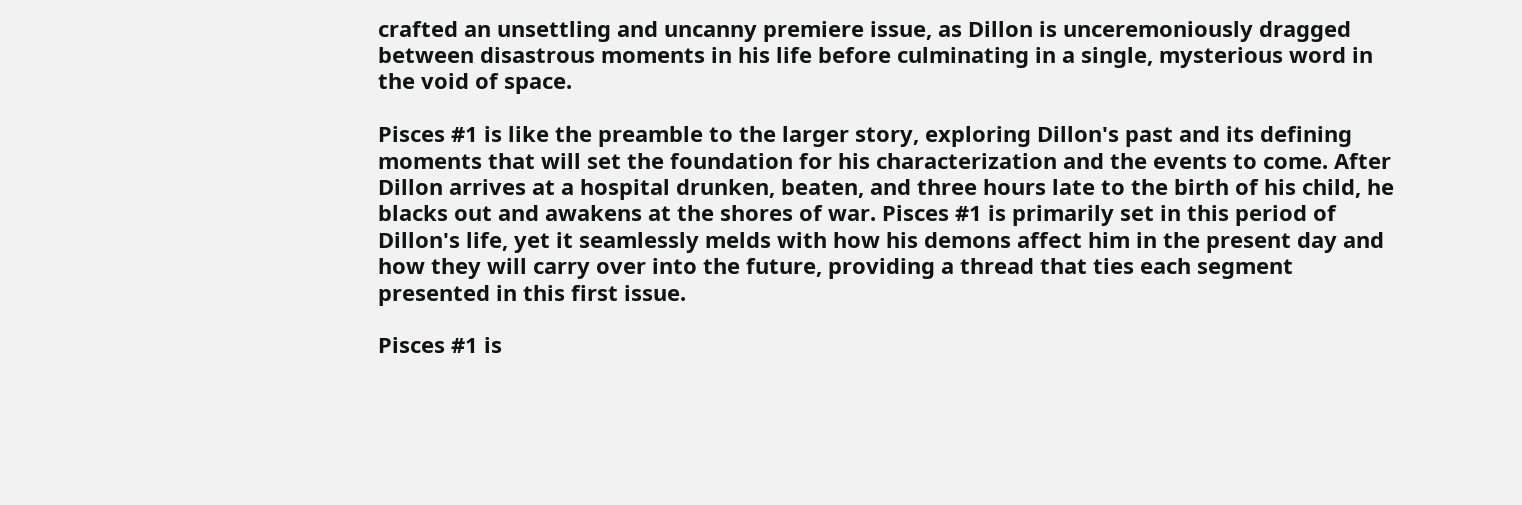crafted an unsettling and uncanny premiere issue, as Dillon is unceremoniously dragged between disastrous moments in his life before culminating in a single, mysterious word in the void of space.

Pisces #1 is like the preamble to the larger story, exploring Dillon's past and its defining moments that will set the foundation for his characterization and the events to come. After Dillon arrives at a hospital drunken, beaten, and three hours late to the birth of his child, he blacks out and awakens at the shores of war. Pisces #1 is primarily set in this period of Dillon's life, yet it seamlessly melds with how his demons affect him in the present day and how they will carry over into the future, providing a thread that ties each segment presented in this first issue.

Pisces #1 is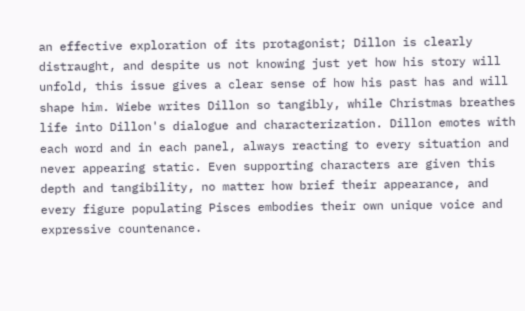an effective exploration of its protagonist; Dillon is clearly distraught, and despite us not knowing just yet how his story will unfold, this issue gives a clear sense of how his past has and will shape him. Wiebe writes Dillon so tangibly, while Christmas breathes life into Dillon's dialogue and characterization. Dillon emotes with each word and in each panel, always reacting to every situation and never appearing static. Even supporting characters are given this depth and tangibility, no matter how brief their appearance, and every figure populating Pisces embodies their own unique voice and expressive countenance.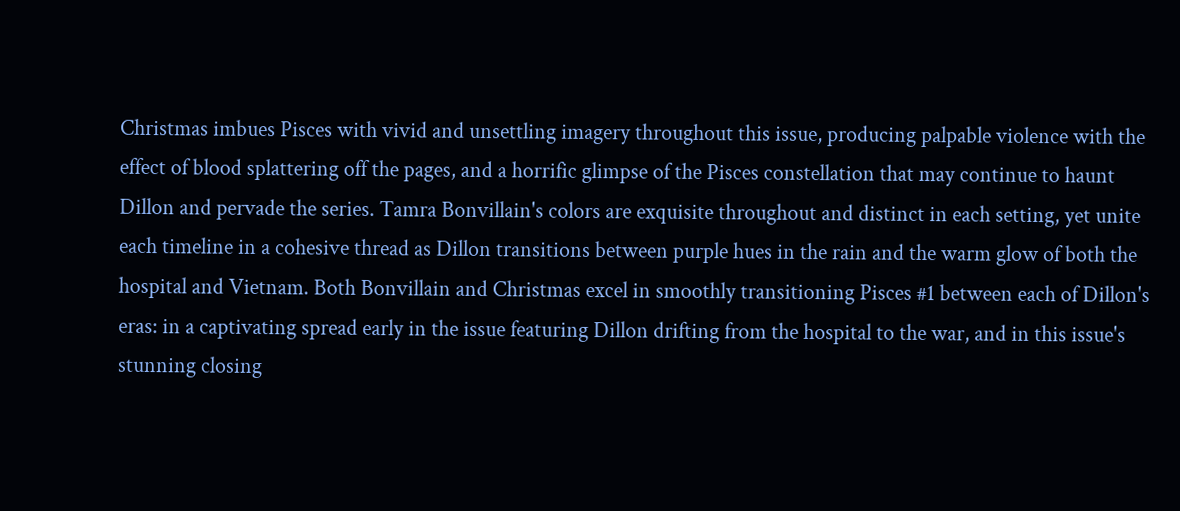Christmas imbues Pisces with vivid and unsettling imagery throughout this issue, producing palpable violence with the effect of blood splattering off the pages, and a horrific glimpse of the Pisces constellation that may continue to haunt Dillon and pervade the series. Tamra Bonvillain's colors are exquisite throughout and distinct in each setting, yet unite each timeline in a cohesive thread as Dillon transitions between purple hues in the rain and the warm glow of both the hospital and Vietnam. Both Bonvillain and Christmas excel in smoothly transitioning Pisces #1 between each of Dillon's eras: in a captivating spread early in the issue featuring Dillon drifting from the hospital to the war, and in this issue's stunning closing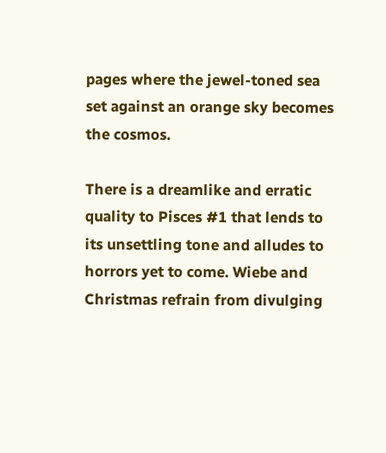pages where the jewel-toned sea set against an orange sky becomes the cosmos.

There is a dreamlike and erratic quality to Pisces #1 that lends to its unsettling tone and alludes to horrors yet to come. Wiebe and Christmas refrain from divulging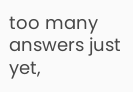too many answers just yet,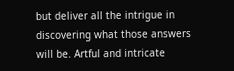but deliver all the intrigue in discovering what those answers will be. Artful and intricate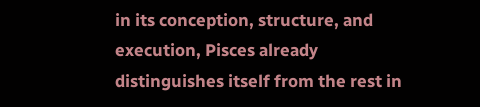in its conception, structure, and execution, Pisces already distinguishes itself from the rest in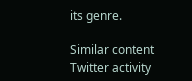its genre.

Similar content
Twitter activity